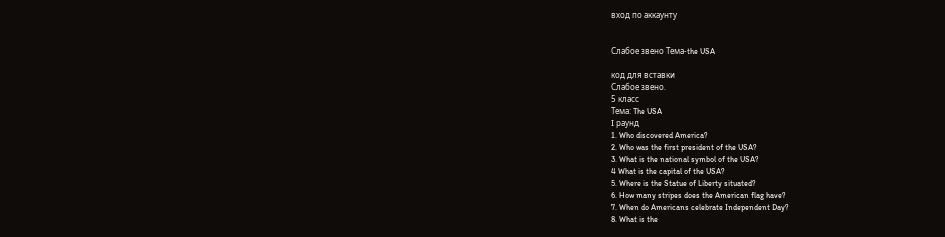вход по аккаунту


Слабое звено Тема-the USA

код для вставки
Слабое звено.
5 класс
Тема: The USA
I раунд
1. Who discovered America?
2. Who was the first president of the USA?
3. What is the national symbol of the USA?
4 What is the capital of the USA?
5. Where is the Statue of Liberty situated?
6. How many stripes does the American flag have?
7. When do Americans celebrate Independent Day?
8. What is the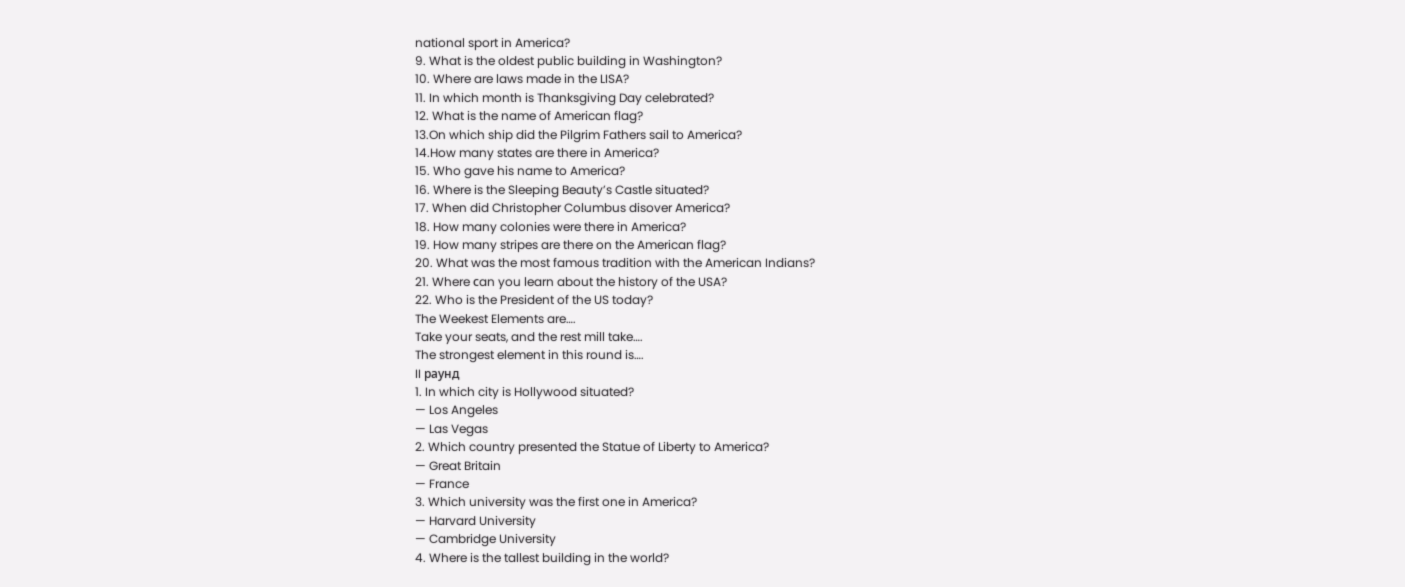national sport in America?
9. What is the oldest public building in Washington?
10. Where are laws made in the LISA?
11. In which month is Thanksgiving Day celebrated?
12. What is the name of American flag?
13.On which ship did the Pilgrim Fathers sail to America?
14.How many states are there in America?
15. Who gave his name to America?
16. Where is the Sleeping Beauty’s Castle situated?
17. When did Christopher Columbus disover America?
18. How many colonies were there in America?
19. How many stripes are there on the American flag?
20. What was the most famous tradition with the American Indians?
21. Where сan you learn about the history of the USA?
22. Who is the President of the US today?
The Weekest Elements are….
Take your seats, and the rest mill take….
The strongest element in this round is….
II раунд
1. In which city is Hollywood situated?
— Los Angeles
— Las Vegas
2. Which country presented the Statue of Liberty to America?
— Great Britain
— France
3. Which university was the first one in America?
— Harvard University
— Cambridge University
4. Where is the tallest building in the world?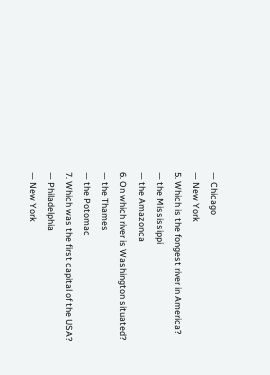— Chicago
— New York
5. Which is the fongest river in America?
— the Mississippi
— the Amazonca
6. On which river is Washington situated?
— the Thames
— the Potomac
7. Which was the first capital of the USA?
— Philadelphia
— New York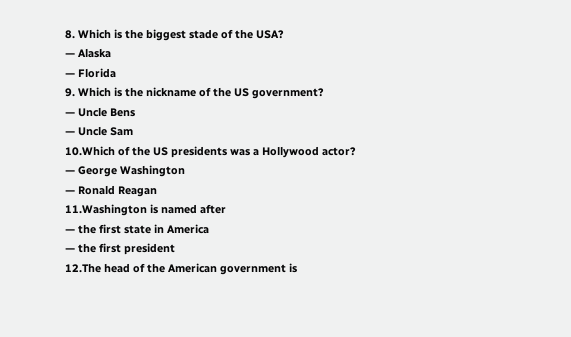8. Which is the biggest stade of the USA?
— Alaska
— Florida
9. Which is the nickname of the US government?
— Uncle Bens
— Uncle Sam
10.Which of the US presidents was a Hollywood actor?
— George Washington
— Ronald Reagan
11.Washington is named after
— the first state in America
— the first president
12.The head of the American government is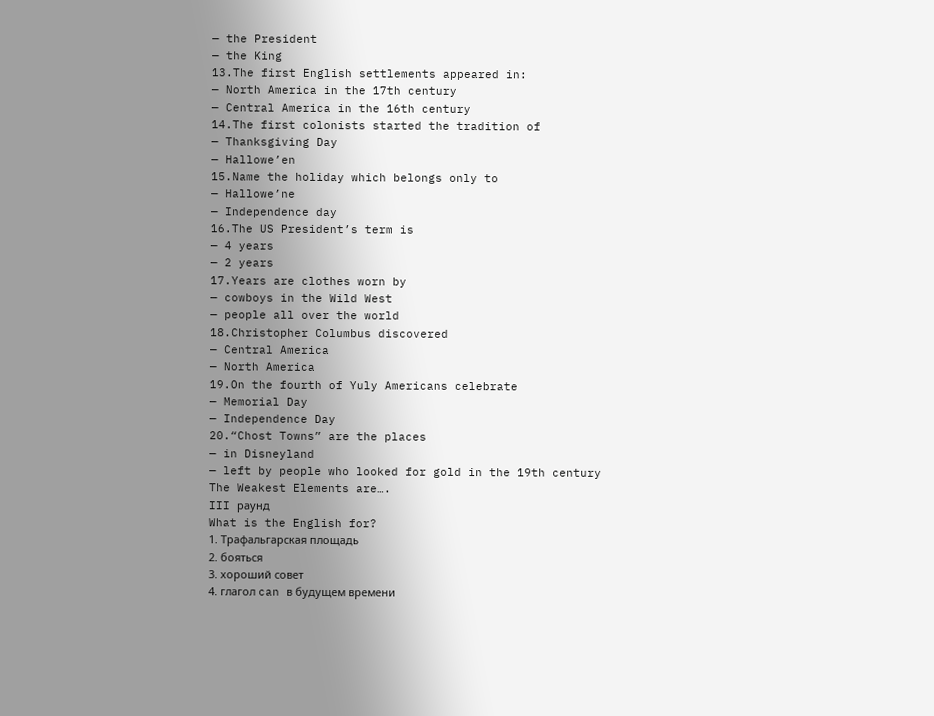— the President
— the King
13.The first English settlements appeared in:
— North America in the 17th century
— Central America in the 16th century
14.The first colonists started the tradition of
— Thanksgiving Day
— Hallowe’en
15.Name the holiday which belongs only to
— Hallowe’ne
— Independence day
16.The US President’s term is
— 4 years
— 2 years
17.Years are clothes worn by
— cowboys in the Wild West
— people all over the world
18.Christopher Columbus discovered
— Central America
— North America
19.On the fourth of Yuly Americans celebrate
— Memorial Day
— Independence Day
20.“Chost Towns” are the places
— in Disneyland
— left by people who looked for gold in the 19th century
The Weakest Elements are….
III раунд
What is the English for?
1. Трафальгарская площадь
2. бояться
3. хороший совет
4. глагол can в будущем времени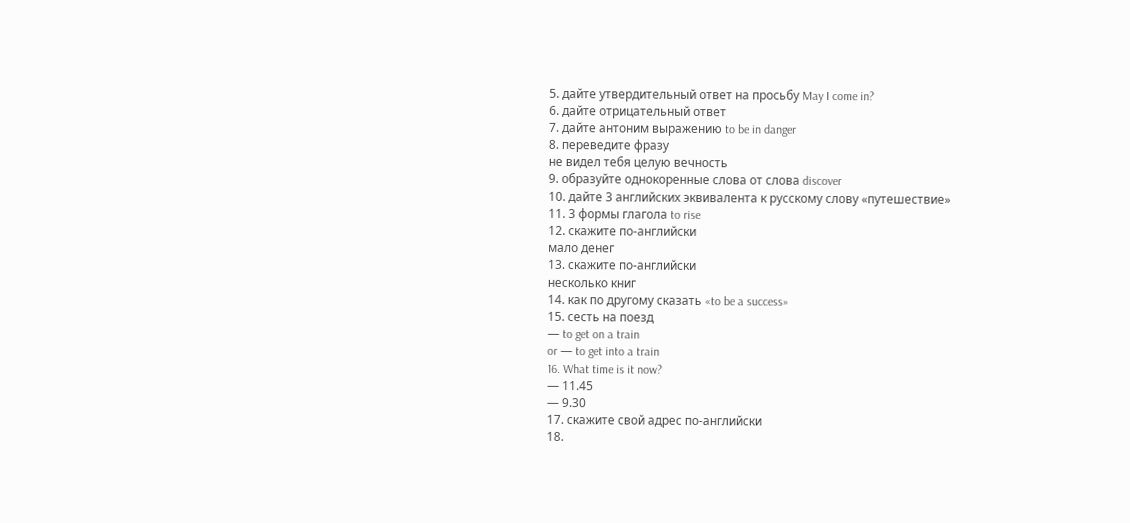5. дайте утвердительный ответ на просьбу May I come in?
6. дайте отрицательный ответ
7. дайте антоним выражению to be in danger
8. переведите фразу
не видел тебя целую вечность
9. образуйте однокоренные слова от слова discover
10. дайте 3 английских эквивалента к русскому слову «путешествие»
11. 3 формы глагола to rise
12. скажите по-английски
мало денег
13. скажите по-английски
несколько книг
14. как по другому сказать «to be a success»
15. сесть на поезд
— to get on a train
or — to get into a train
16. What time is it now?
— 11.45
— 9.30
17. скажите свой адрес по-английски
18.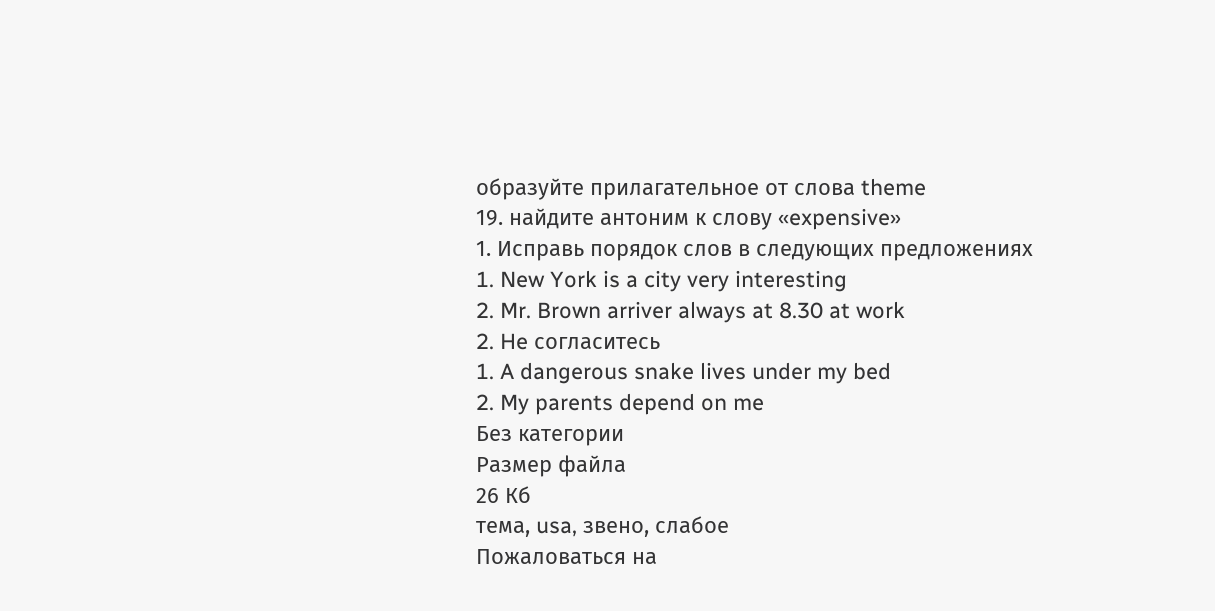образуйте прилагательное от слова theme
19. найдите антоним к слову «expensive»
1. Исправь порядок слов в следующих предложениях
1. New York is a city very interesting
2. Mr. Brown arriver always at 8.30 at work
2. He согласитесь
1. A dangerous snake lives under my bed
2. My parents depend on me
Без категории
Размер файла
26 Кб
тема, usa, звено, слабое
Пожаловаться на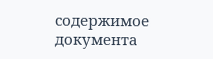содержимое документа